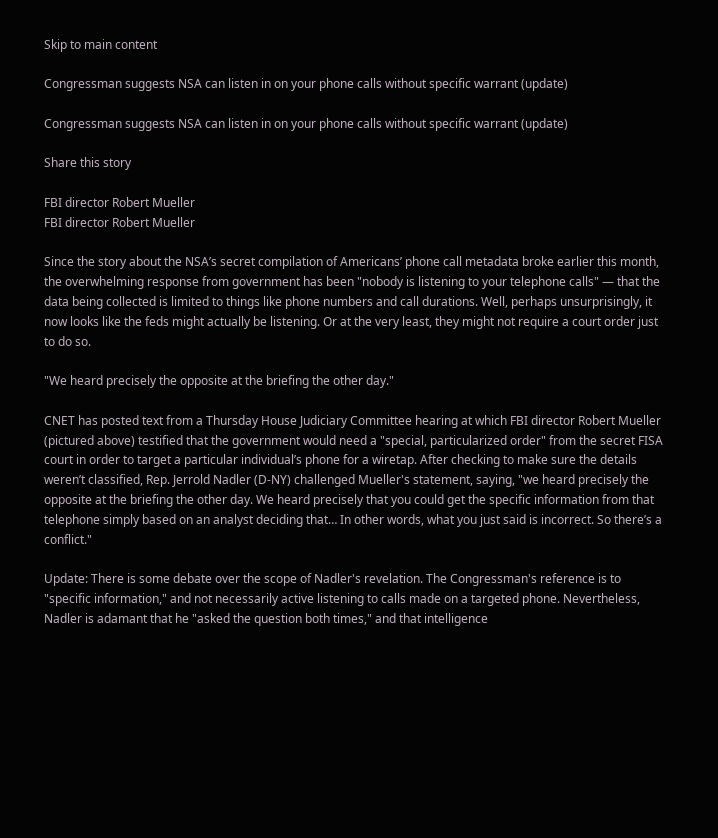Skip to main content

Congressman suggests NSA can listen in on your phone calls without specific warrant (update)

Congressman suggests NSA can listen in on your phone calls without specific warrant (update)

Share this story

FBI director Robert Mueller
FBI director Robert Mueller

Since the story about the NSA’s secret compilation of Americans’ phone call metadata broke earlier this month, the overwhelming response from government has been "nobody is listening to your telephone calls" — that the data being collected is limited to things like phone numbers and call durations. Well, perhaps unsurprisingly, it now looks like the feds might actually be listening. Or at the very least, they might not require a court order just to do so.

"We heard precisely the opposite at the briefing the other day."

CNET has posted text from a Thursday House Judiciary Committee hearing at which FBI director Robert Mueller (pictured above) testified that the government would need a "special, particularized order" from the secret FISA court in order to target a particular individual’s phone for a wiretap. After checking to make sure the details weren’t classified, Rep. Jerrold Nadler (D-NY) challenged Mueller's statement, saying, "we heard precisely the opposite at the briefing the other day. We heard precisely that you could get the specific information from that telephone simply based on an analyst deciding that… In other words, what you just said is incorrect. So there’s a conflict."

Update: There is some debate over the scope of Nadler's revelation. The Congressman's reference is to "specific information," and not necessarily active listening to calls made on a targeted phone. Nevertheless, Nadler is adamant that he "asked the question both times," and that intelligence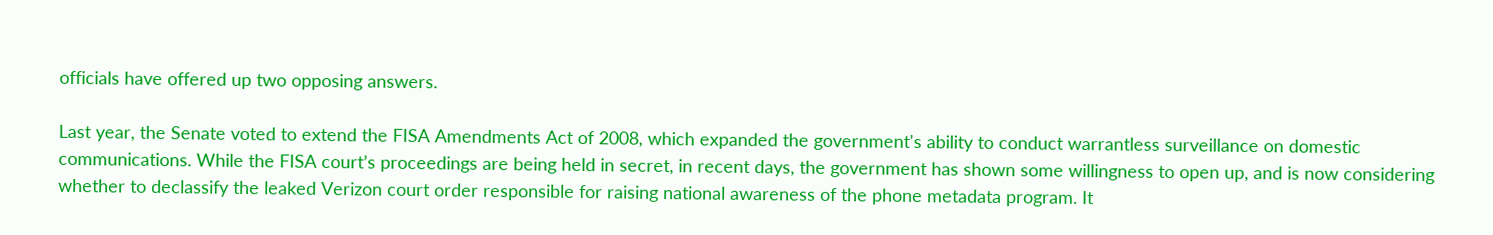officials have offered up two opposing answers.

Last year, the Senate voted to extend the FISA Amendments Act of 2008, which expanded the government's ability to conduct warrantless surveillance on domestic communications. While the FISA court’s proceedings are being held in secret, in recent days, the government has shown some willingness to open up, and is now considering whether to declassify the leaked Verizon court order responsible for raising national awareness of the phone metadata program. It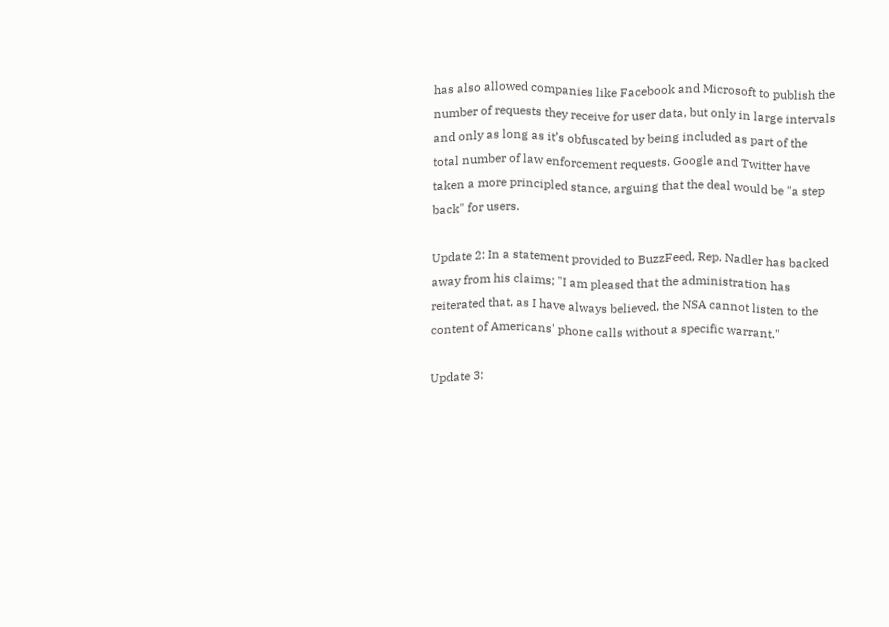has also allowed companies like Facebook and Microsoft to publish the number of requests they receive for user data, but only in large intervals and only as long as it’s obfuscated by being included as part of the total number of law enforcement requests. Google and Twitter have taken a more principled stance, arguing that the deal would be "a step back" for users.

Update 2: In a statement provided to BuzzFeed, Rep. Nadler has backed away from his claims; "I am pleased that the administration has reiterated that, as I have always believed, the NSA cannot listen to the content of Americans' phone calls without a specific warrant."

Update 3: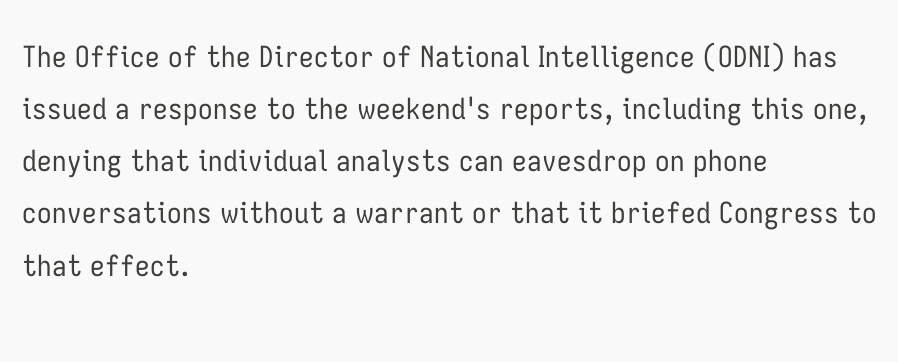The Office of the Director of National Intelligence (ODNI) has issued a response to the weekend's reports, including this one, denying that individual analysts can eavesdrop on phone conversations without a warrant or that it briefed Congress to that effect.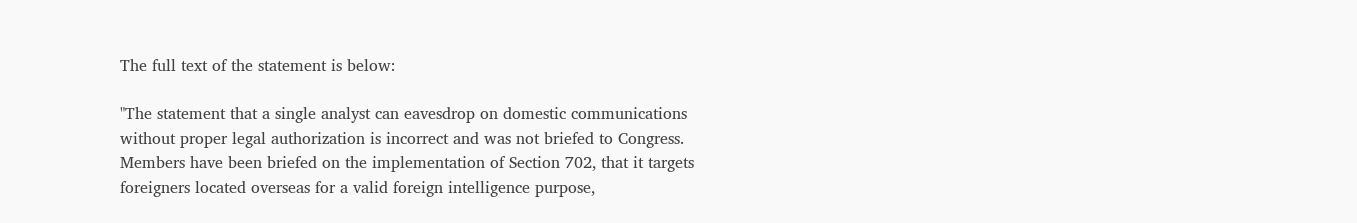The full text of the statement is below:

"The statement that a single analyst can eavesdrop on domestic communications without proper legal authorization is incorrect and was not briefed to Congress. Members have been briefed on the implementation of Section 702, that it targets foreigners located overseas for a valid foreign intelligence purpose,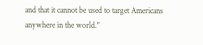and that it cannot be used to target Americans anywhere in the world."